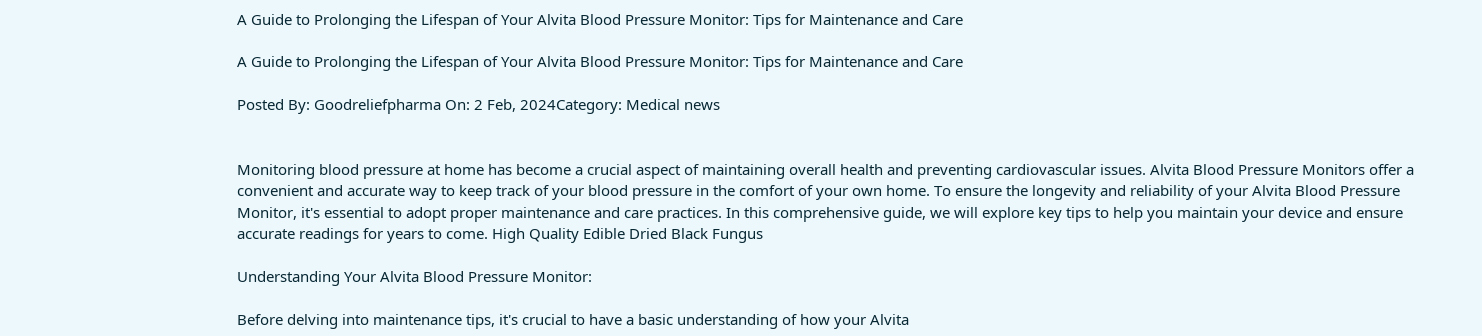A Guide to Prolonging the Lifespan of Your Alvita Blood Pressure Monitor: Tips for Maintenance and Care

A Guide to Prolonging the Lifespan of Your Alvita Blood Pressure Monitor: Tips for Maintenance and Care

Posted By: Goodreliefpharma On: 2 Feb, 2024Category: Medical news


Monitoring blood pressure at home has become a crucial aspect of maintaining overall health and preventing cardiovascular issues. Alvita Blood Pressure Monitors offer a convenient and accurate way to keep track of your blood pressure in the comfort of your own home. To ensure the longevity and reliability of your Alvita Blood Pressure Monitor, it's essential to adopt proper maintenance and care practices. In this comprehensive guide, we will explore key tips to help you maintain your device and ensure accurate readings for years to come. High Quality Edible Dried Black Fungus

Understanding Your Alvita Blood Pressure Monitor:

Before delving into maintenance tips, it's crucial to have a basic understanding of how your Alvita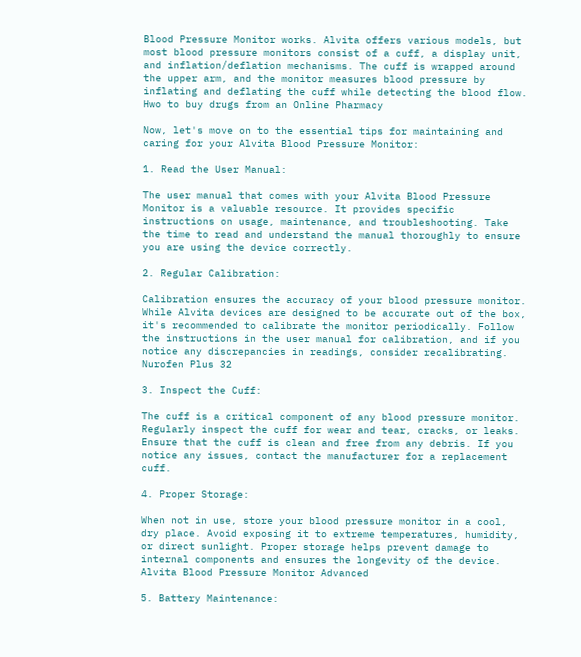Blood Pressure Monitor works. Alvita offers various models, but most blood pressure monitors consist of a cuff, a display unit, and inflation/deflation mechanisms. The cuff is wrapped around the upper arm, and the monitor measures blood pressure by inflating and deflating the cuff while detecting the blood flow. Hwo to buy drugs from an Online Pharmacy

Now, let's move on to the essential tips for maintaining and caring for your Alvita Blood Pressure Monitor:

1. Read the User Manual:

The user manual that comes with your Alvita Blood Pressure Monitor is a valuable resource. It provides specific instructions on usage, maintenance, and troubleshooting. Take the time to read and understand the manual thoroughly to ensure you are using the device correctly.

2. Regular Calibration:

Calibration ensures the accuracy of your blood pressure monitor. While Alvita devices are designed to be accurate out of the box, it's recommended to calibrate the monitor periodically. Follow the instructions in the user manual for calibration, and if you notice any discrepancies in readings, consider recalibrating. Nurofen Plus 32

3. Inspect the Cuff:

The cuff is a critical component of any blood pressure monitor. Regularly inspect the cuff for wear and tear, cracks, or leaks. Ensure that the cuff is clean and free from any debris. If you notice any issues, contact the manufacturer for a replacement cuff.

4. Proper Storage:

When not in use, store your blood pressure monitor in a cool, dry place. Avoid exposing it to extreme temperatures, humidity, or direct sunlight. Proper storage helps prevent damage to internal components and ensures the longevity of the device. Alvita Blood Pressure Monitor Advanced

5. Battery Maintenance: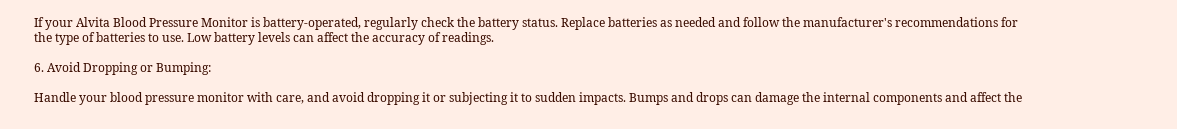If your Alvita Blood Pressure Monitor is battery-operated, regularly check the battery status. Replace batteries as needed and follow the manufacturer's recommendations for the type of batteries to use. Low battery levels can affect the accuracy of readings.

6. Avoid Dropping or Bumping:

Handle your blood pressure monitor with care, and avoid dropping it or subjecting it to sudden impacts. Bumps and drops can damage the internal components and affect the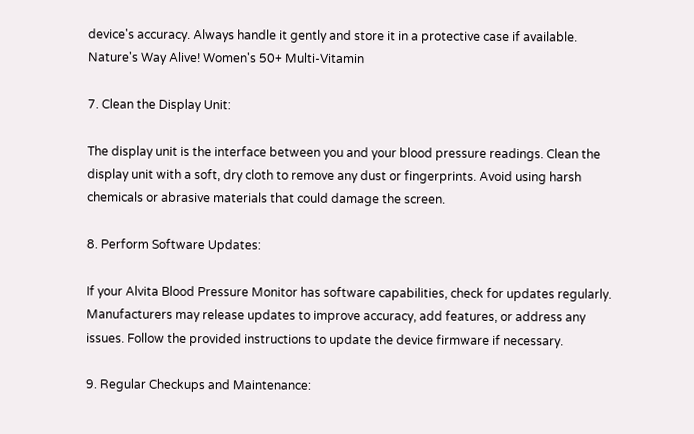device's accuracy. Always handle it gently and store it in a protective case if available. Nature's Way Alive! Women's 50+ Multi-Vitamin

7. Clean the Display Unit:

The display unit is the interface between you and your blood pressure readings. Clean the display unit with a soft, dry cloth to remove any dust or fingerprints. Avoid using harsh chemicals or abrasive materials that could damage the screen.

8. Perform Software Updates:

If your Alvita Blood Pressure Monitor has software capabilities, check for updates regularly. Manufacturers may release updates to improve accuracy, add features, or address any issues. Follow the provided instructions to update the device firmware if necessary.

9. Regular Checkups and Maintenance: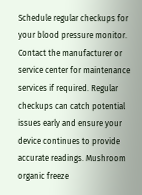Schedule regular checkups for your blood pressure monitor. Contact the manufacturer or service center for maintenance services if required. Regular checkups can catch potential issues early and ensure your device continues to provide accurate readings. Mushroom organic freeze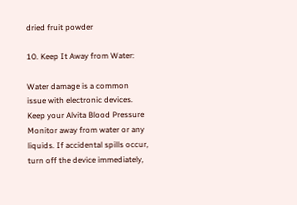dried fruit powder

10. Keep It Away from Water:

Water damage is a common issue with electronic devices. Keep your Alvita Blood Pressure Monitor away from water or any liquids. If accidental spills occur, turn off the device immediately,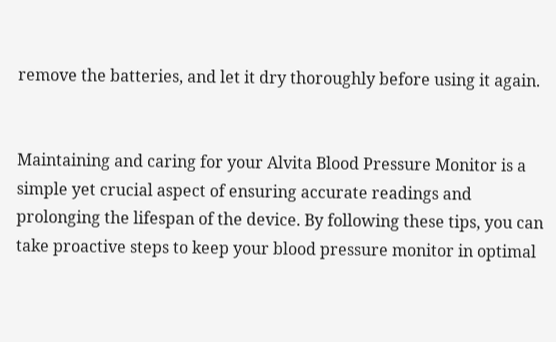remove the batteries, and let it dry thoroughly before using it again.


Maintaining and caring for your Alvita Blood Pressure Monitor is a simple yet crucial aspect of ensuring accurate readings and prolonging the lifespan of the device. By following these tips, you can take proactive steps to keep your blood pressure monitor in optimal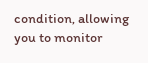condition, allowing you to monitor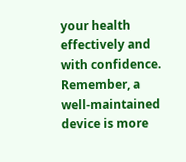your health effectively and with confidence. Remember, a well-maintained device is more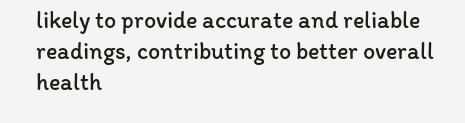likely to provide accurate and reliable readings, contributing to better overall health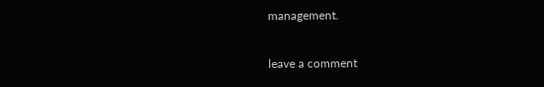management.

leave a comment